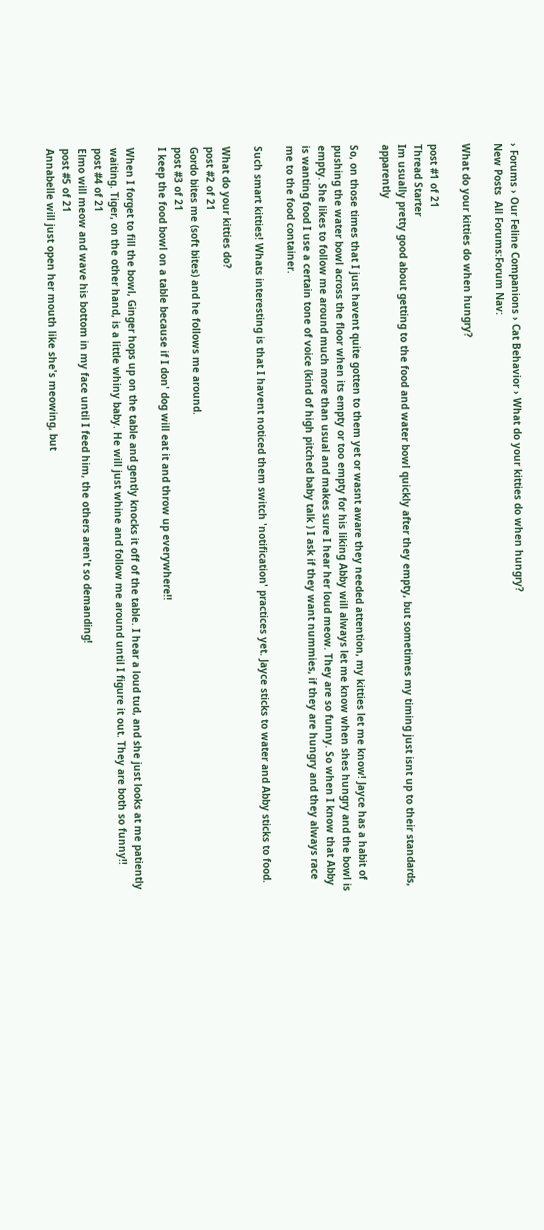› Forums › Our Feline Companions › Cat Behavior › What do your kitties do when hungry?
New Posts  All Forums:Forum Nav:

What do your kitties do when hungry?

post #1 of 21
Thread Starter
Im usually pretty good about getting to the food and water bowl quickly after they empty, but sometimes my timing just isnt up to their standards, apparently

So, on those times that I just havent quite gotten to them yet or wasnt aware they needed attention, my kitties let me know! Jayce has a habit of pushing the water bowl across the floor when its empty or too empty for his liking Abby will always let me know when shes hungry and the bowl is empty. She likes to follow me around much more than usual and makes sure I hear her loud meow. They are so funny. So when I know that Abby is wanting food I use a certain tone of voice (kind of high pitched baby talk ) I ask if they want nummies, if they are hungry and they always race me to the food container.

Such smart kitties! Whats interesting is that I havent noticed them switch 'notification' practices yet. Jayce sticks to water and Abby sticks to food.

What do your kitties do?
post #2 of 21
Gordo bites me (soft bites) and he follows me around.
post #3 of 21
I keep the food bowl on a table because if I don' dog will eat it and throw up everywhere!!

When I forget to fill the bowl, Ginger hops up on the table and gently knocks it off of the table. I hear a loud tud, and she just looks at me patiently waiting. Tiger, on the other hand, is a little whiny baby. He will just whine and follow me around until I figure it out. They are both so funny!!
post #4 of 21
Elmo will meow and wave his bottom in my face until I feed him, the others aren't so demanding!
post #5 of 21
Annabelle will just open her mouth like she's meowing, but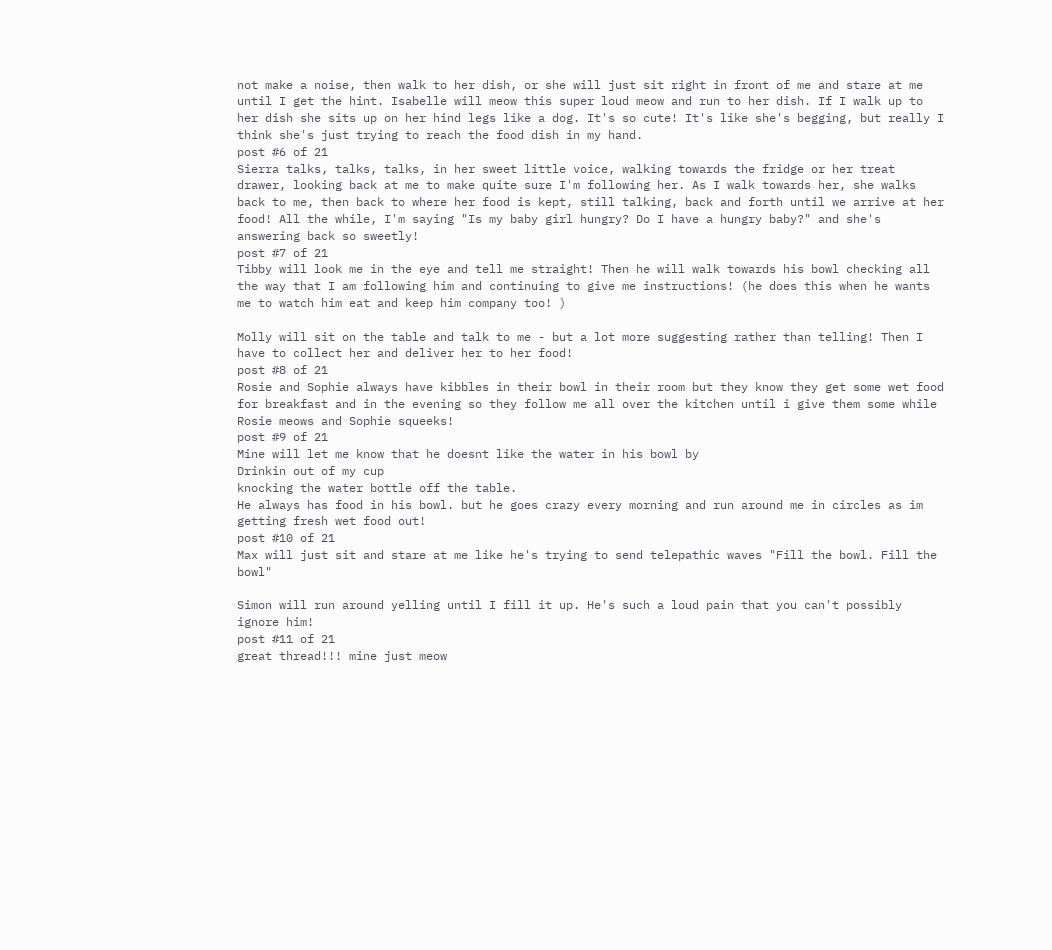not make a noise, then walk to her dish, or she will just sit right in front of me and stare at me until I get the hint. Isabelle will meow this super loud meow and run to her dish. If I walk up to her dish she sits up on her hind legs like a dog. It's so cute! It's like she's begging, but really I think she's just trying to reach the food dish in my hand.
post #6 of 21
Sierra talks, talks, talks, in her sweet little voice, walking towards the fridge or her treat drawer, looking back at me to make quite sure I'm following her. As I walk towards her, she walks back to me, then back to where her food is kept, still talking, back and forth until we arrive at her food! All the while, I'm saying "Is my baby girl hungry? Do I have a hungry baby?" and she's answering back so sweetly!
post #7 of 21
Tibby will look me in the eye and tell me straight! Then he will walk towards his bowl checking all the way that I am following him and continuing to give me instructions! (he does this when he wants me to watch him eat and keep him company too! )

Molly will sit on the table and talk to me - but a lot more suggesting rather than telling! Then I have to collect her and deliver her to her food!
post #8 of 21
Rosie and Sophie always have kibbles in their bowl in their room but they know they get some wet food for breakfast and in the evening so they follow me all over the kitchen until i give them some while Rosie meows and Sophie squeeks!
post #9 of 21
Mine will let me know that he doesnt like the water in his bowl by
Drinkin out of my cup
knocking the water bottle off the table.
He always has food in his bowl. but he goes crazy every morning and run around me in circles as im getting fresh wet food out!
post #10 of 21
Max will just sit and stare at me like he's trying to send telepathic waves "Fill the bowl. Fill the bowl"

Simon will run around yelling until I fill it up. He's such a loud pain that you can't possibly ignore him!
post #11 of 21
great thread!!! mine just meow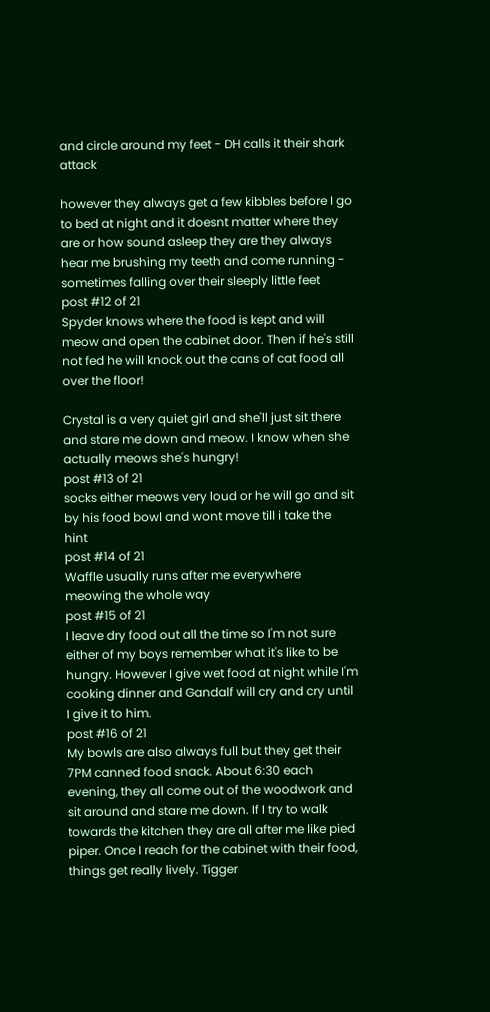and circle around my feet - DH calls it their shark attack

however they always get a few kibbles before I go to bed at night and it doesnt matter where they are or how sound asleep they are they always hear me brushing my teeth and come running - sometimes falling over their sleeply little feet
post #12 of 21
Spyder knows where the food is kept and will meow and open the cabinet door. Then if he's still not fed he will knock out the cans of cat food all over the floor!

Crystal is a very quiet girl and she'll just sit there and stare me down and meow. I know when she actually meows she's hungry!
post #13 of 21
socks either meows very loud or he will go and sit by his food bowl and wont move till i take the hint
post #14 of 21
Waffle usually runs after me everywhere meowing the whole way
post #15 of 21
I leave dry food out all the time so I'm not sure either of my boys remember what it's like to be hungry. However I give wet food at night while I'm cooking dinner and Gandalf will cry and cry until I give it to him.
post #16 of 21
My bowls are also always full but they get their 7PM canned food snack. About 6:30 each evening, they all come out of the woodwork and sit around and stare me down. If I try to walk towards the kitchen they are all after me like pied piper. Once I reach for the cabinet with their food, things get really lively. Tigger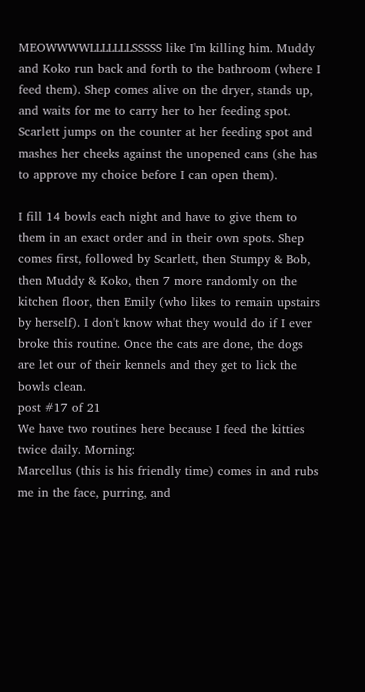MEOWWWWLLLLLLLSSSSS like I'm killing him. Muddy and Koko run back and forth to the bathroom (where I feed them). Shep comes alive on the dryer, stands up, and waits for me to carry her to her feeding spot. Scarlett jumps on the counter at her feeding spot and mashes her cheeks against the unopened cans (she has to approve my choice before I can open them).

I fill 14 bowls each night and have to give them to them in an exact order and in their own spots. Shep comes first, followed by Scarlett, then Stumpy & Bob, then Muddy & Koko, then 7 more randomly on the kitchen floor, then Emily (who likes to remain upstairs by herself). I don't know what they would do if I ever broke this routine. Once the cats are done, the dogs are let our of their kennels and they get to lick the bowls clean.
post #17 of 21
We have two routines here because I feed the kitties twice daily. Morning:
Marcellus (this is his friendly time) comes in and rubs me in the face, purring, and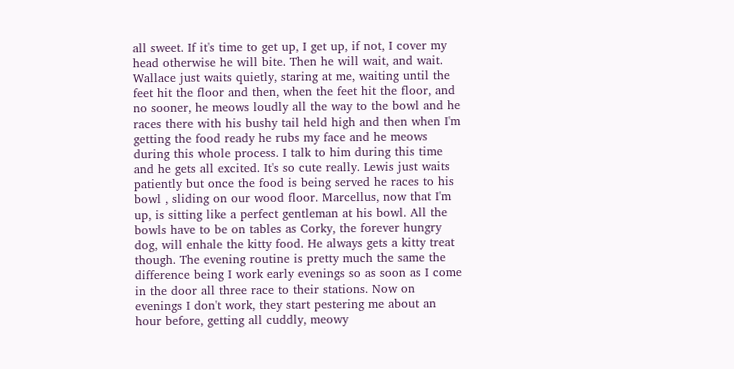all sweet. If it's time to get up, I get up, if not, I cover my head otherwise he will bite. Then he will wait, and wait. Wallace just waits quietly, staring at me, waiting until the feet hit the floor and then, when the feet hit the floor, and no sooner, he meows loudly all the way to the bowl and he races there with his bushy tail held high and then when I'm getting the food ready he rubs my face and he meows during this whole process. I talk to him during this time and he gets all excited. It's so cute really. Lewis just waits patiently but once the food is being served he races to his bowl , sliding on our wood floor. Marcellus, now that I'm up, is sitting like a perfect gentleman at his bowl. All the bowls have to be on tables as Corky, the forever hungry dog, will enhale the kitty food. He always gets a kitty treat though. The evening routine is pretty much the same the difference being I work early evenings so as soon as I come in the door all three race to their stations. Now on evenings I don't work, they start pestering me about an hour before, getting all cuddly, meowy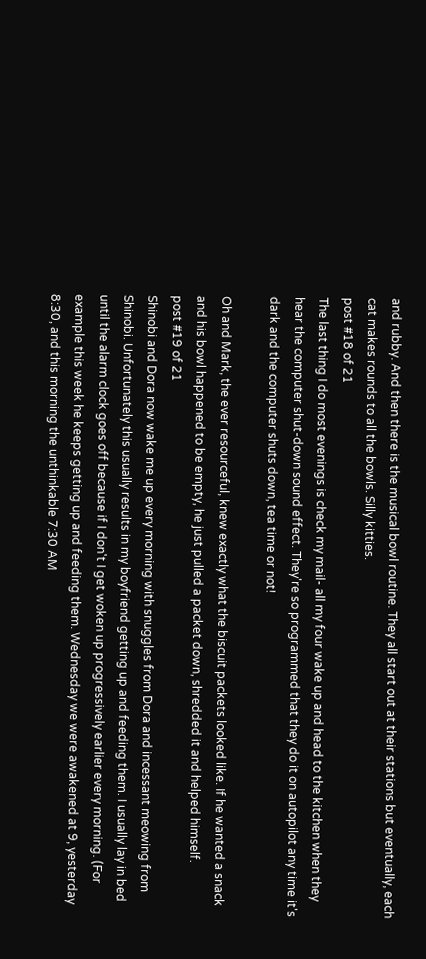and rubby. And then there is the musical bowl routine. They all start out at their stations but eventually, each cat makes rounds to all the bowls. Silly kitties.
post #18 of 21
The last thing I do most evenings is check my mail- all my four wake up and head to the kitchen when they hear the computer shut-down sound effect. They're so programmed that they do it on autopilot any time it's dark and the computer shuts down, tea time or not!

Oh and Mark, the ever resourceful, knew exactly what the biscuit packets looked like. If he wanted a snack and his bowl happened to be empty, he just pulled a packet down, shredded it and helped himself.
post #19 of 21
Shinobi and Dora now wake me up every morning with snuggles from Dora and incessant meowing from Shinobi. Unfortunately this usually results in my boyfriend getting up and feeding them. I usually lay in bed until the alarm clock goes off because if I don't I get woken up progressively earlier every morning. (For example this week he keeps getting up and feeding them. Wednesday we were awakened at 9, yesterday 8:30, and this morning the unthinkable 7:30 AM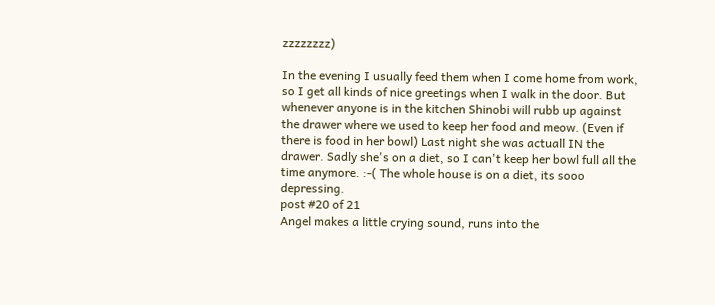zzzzzzzz)

In the evening I usually feed them when I come home from work, so I get all kinds of nice greetings when I walk in the door. But whenever anyone is in the kitchen Shinobi will rubb up against the drawer where we used to keep her food and meow. (Even if there is food in her bowl) Last night she was actuall IN the drawer. Sadly she's on a diet, so I can't keep her bowl full all the time anymore. :-( The whole house is on a diet, its sooo depressing.
post #20 of 21
Angel makes a little crying sound, runs into the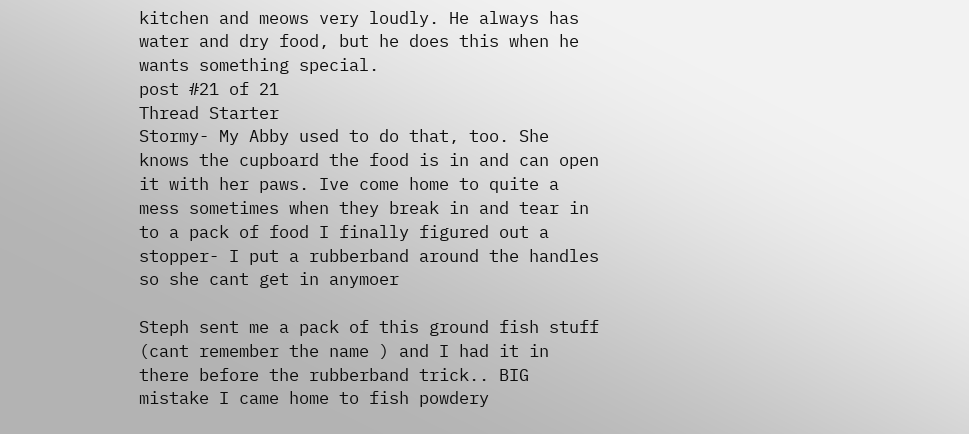kitchen and meows very loudly. He always has water and dry food, but he does this when he wants something special.
post #21 of 21
Thread Starter
Stormy- My Abby used to do that, too. She knows the cupboard the food is in and can open it with her paws. Ive come home to quite a mess sometimes when they break in and tear in to a pack of food I finally figured out a stopper- I put a rubberband around the handles so she cant get in anymoer

Steph sent me a pack of this ground fish stuff (cant remember the name ) and I had it in there before the rubberband trick.. BIG mistake I came home to fish powdery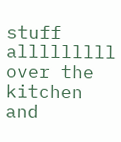stuff alllllllll over the kitchen and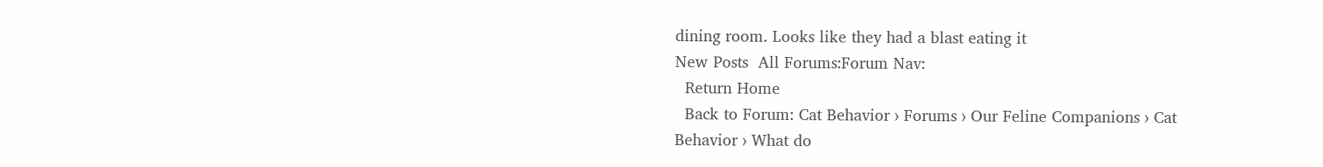dining room. Looks like they had a blast eating it
New Posts  All Forums:Forum Nav:
  Return Home
  Back to Forum: Cat Behavior › Forums › Our Feline Companions › Cat Behavior › What do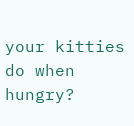your kitties do when hungry?